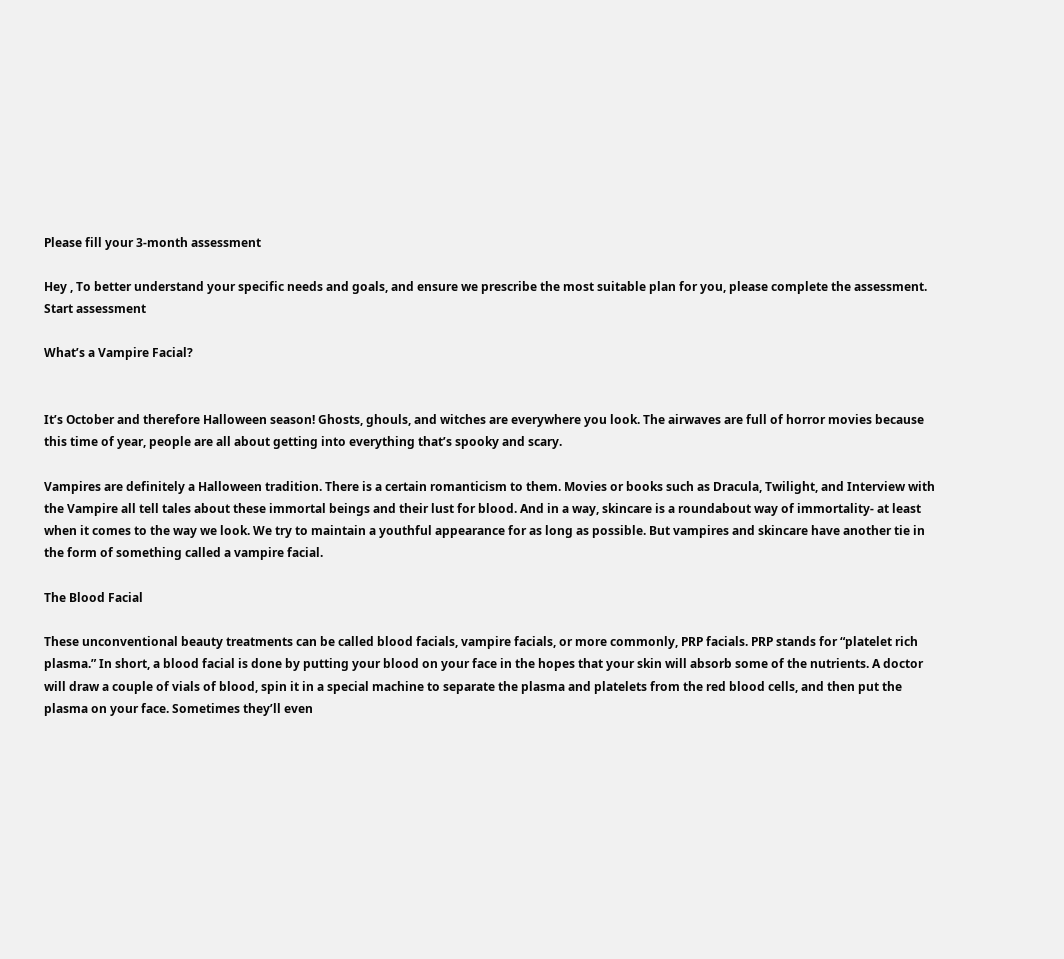Please fill your 3-month assessment

Hey , To better understand your specific needs and goals, and ensure we prescribe the most suitable plan for you, please complete the assessment.
Start assessment

What’s a Vampire Facial?


It’s October and therefore Halloween season! Ghosts, ghouls, and witches are everywhere you look. The airwaves are full of horror movies because this time of year, people are all about getting into everything that’s spooky and scary.

Vampires are definitely a Halloween tradition. There is a certain romanticism to them. Movies or books such as Dracula, Twilight, and Interview with the Vampire all tell tales about these immortal beings and their lust for blood. And in a way, skincare is a roundabout way of immortality- at least when it comes to the way we look. We try to maintain a youthful appearance for as long as possible. But vampires and skincare have another tie in the form of something called a vampire facial.

The Blood Facial

These unconventional beauty treatments can be called blood facials, vampire facials, or more commonly, PRP facials. PRP stands for “platelet rich plasma.” In short, a blood facial is done by putting your blood on your face in the hopes that your skin will absorb some of the nutrients. A doctor will draw a couple of vials of blood, spin it in a special machine to separate the plasma and platelets from the red blood cells, and then put the plasma on your face. Sometimes they’ll even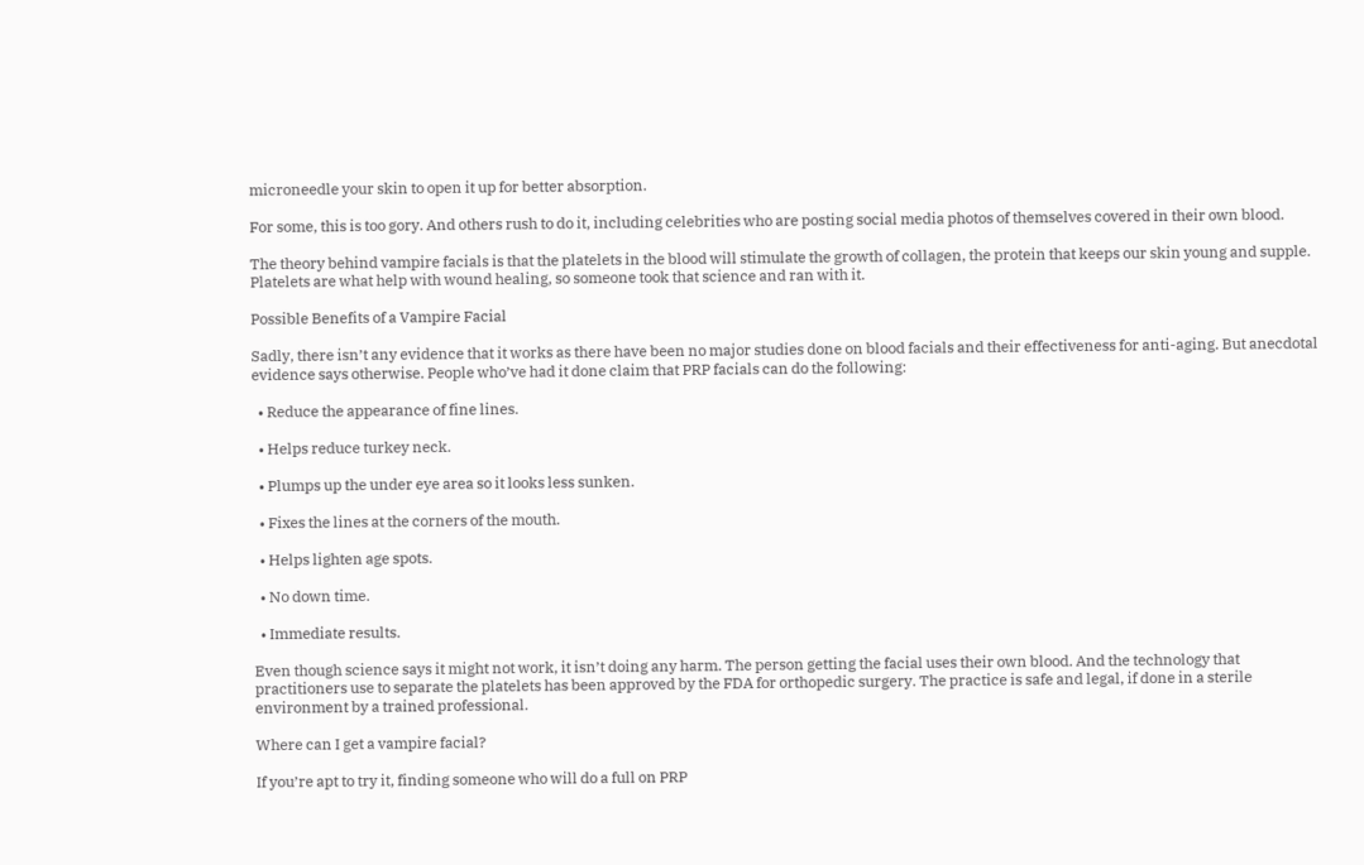microneedle your skin to open it up for better absorption.

For some, this is too gory. And others rush to do it, including celebrities who are posting social media photos of themselves covered in their own blood.

The theory behind vampire facials is that the platelets in the blood will stimulate the growth of collagen, the protein that keeps our skin young and supple. Platelets are what help with wound healing, so someone took that science and ran with it.

Possible Benefits of a Vampire Facial

Sadly, there isn’t any evidence that it works as there have been no major studies done on blood facials and their effectiveness for anti-aging. But anecdotal evidence says otherwise. People who’ve had it done claim that PRP facials can do the following:

  • Reduce the appearance of fine lines.

  • Helps reduce turkey neck.

  • Plumps up the under eye area so it looks less sunken.

  • Fixes the lines at the corners of the mouth.

  • Helps lighten age spots.

  • No down time.

  • Immediate results.

Even though science says it might not work, it isn’t doing any harm. The person getting the facial uses their own blood. And the technology that practitioners use to separate the platelets has been approved by the FDA for orthopedic surgery. The practice is safe and legal, if done in a sterile environment by a trained professional.

Where can I get a vampire facial?

If you’re apt to try it, finding someone who will do a full on PRP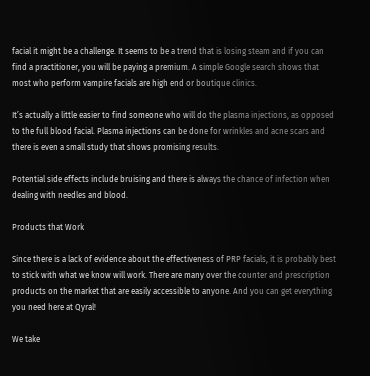facial it might be a challenge. It seems to be a trend that is losing steam and if you can find a practitioner, you will be paying a premium. A simple Google search shows that most who perform vampire facials are high end or boutique clinics.

It’s actually a little easier to find someone who will do the plasma injections, as opposed to the full blood facial. Plasma injections can be done for wrinkles and acne scars and there is even a small study that shows promising results.

Potential side effects include bruising and there is always the chance of infection when dealing with needles and blood.

Products that Work

Since there is a lack of evidence about the effectiveness of PRP facials, it is probably best to stick with what we know will work. There are many over the counter and prescription products on the market that are easily accessible to anyone. And you can get everything you need here at Qyral!

We take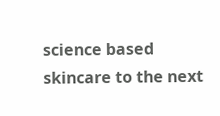science based skincare to the next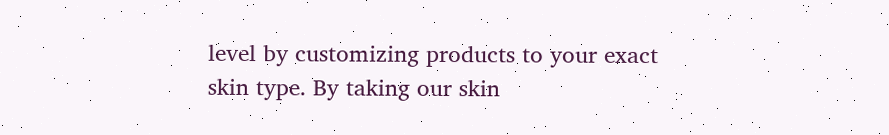level by customizing products to your exact skin type. By taking our skin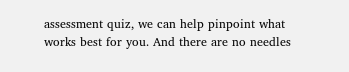assessment quiz, we can help pinpoint what works best for you. And there are no needles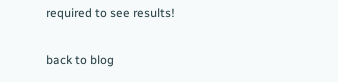required to see results!

back to blog